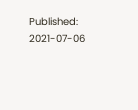Published: 2021-07-06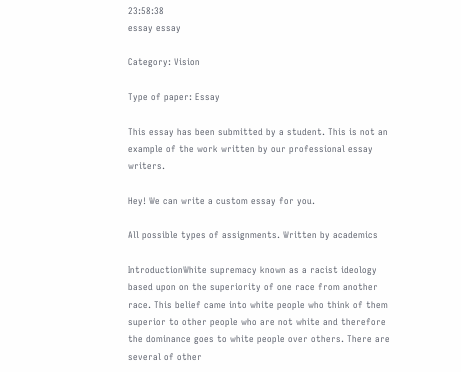23:58:38
essay essay

Category: Vision

Type of paper: Essay

This essay has been submitted by a student. This is not an example of the work written by our professional essay writers.

Hey! We can write a custom essay for you.

All possible types of assignments. Written by academics

IntroductionWhite supremacy known as a racist ideology based upon on the superiority of one race from another race. This belief came into white people who think of them superior to other people who are not white and therefore the dominance goes to white people over others. There are several of other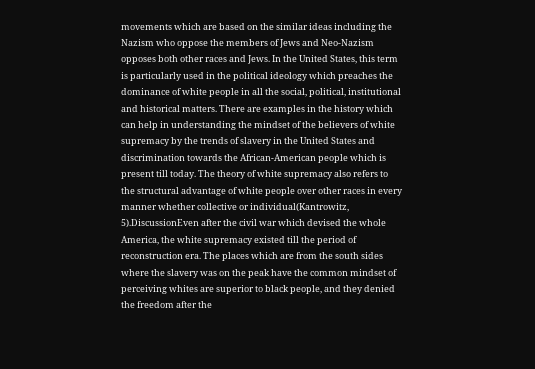movements which are based on the similar ideas including the Nazism who oppose the members of Jews and Neo-Nazism opposes both other races and Jews. In the United States, this term is particularly used in the political ideology which preaches the dominance of white people in all the social, political, institutional and historical matters. There are examples in the history which can help in understanding the mindset of the believers of white supremacy by the trends of slavery in the United States and discrimination towards the African-American people which is present till today. The theory of white supremacy also refers to the structural advantage of white people over other races in every manner whether collective or individual(Kantrowitz, 5).DiscussionEven after the civil war which devised the whole America, the white supremacy existed till the period of reconstruction era. The places which are from the south sides where the slavery was on the peak have the common mindset of perceiving whites are superior to black people, and they denied the freedom after the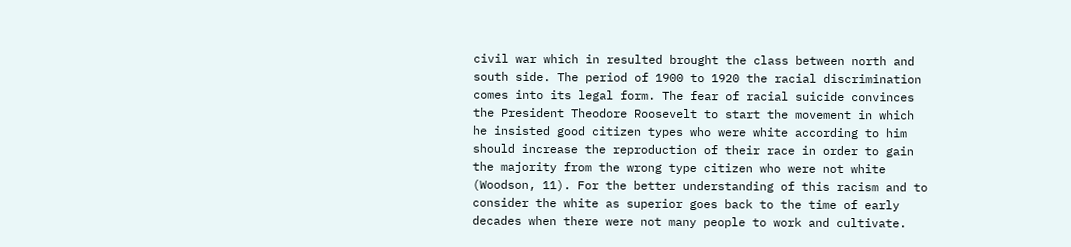civil war which in resulted brought the class between north and south side. The period of 1900 to 1920 the racial discrimination comes into its legal form. The fear of racial suicide convinces the President Theodore Roosevelt to start the movement in which he insisted good citizen types who were white according to him should increase the reproduction of their race in order to gain the majority from the wrong type citizen who were not white (Woodson, 11). For the better understanding of this racism and to consider the white as superior goes back to the time of early decades when there were not many people to work and cultivate.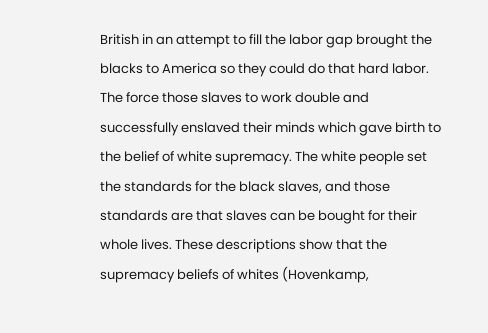British in an attempt to fill the labor gap brought the blacks to America so they could do that hard labor. The force those slaves to work double and successfully enslaved their minds which gave birth to the belief of white supremacy. The white people set the standards for the black slaves, and those standards are that slaves can be bought for their whole lives. These descriptions show that the supremacy beliefs of whites (Hovenkamp,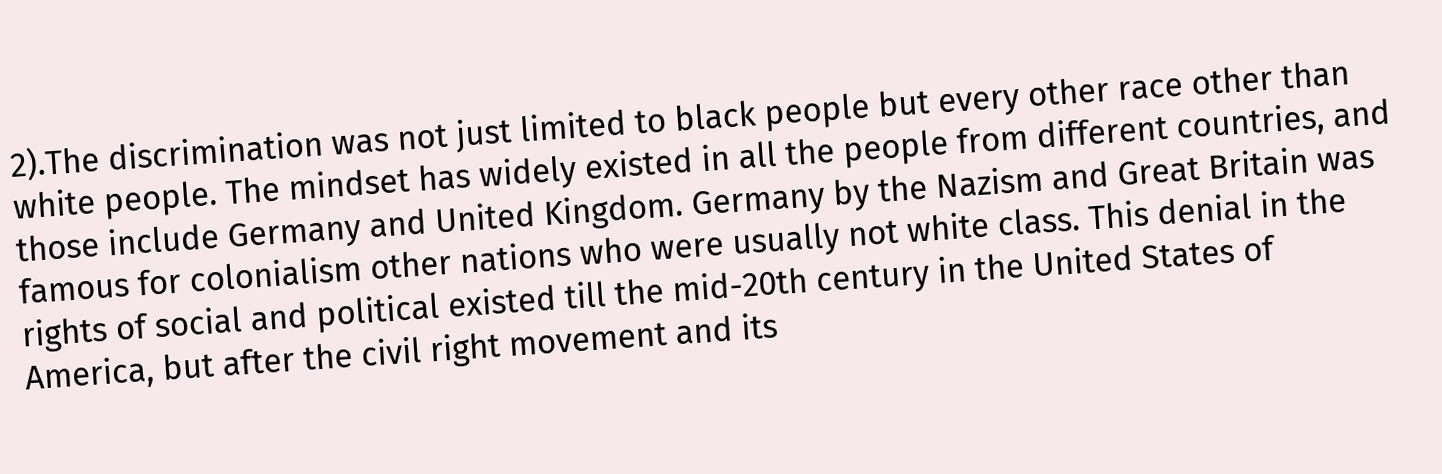2).The discrimination was not just limited to black people but every other race other than white people. The mindset has widely existed in all the people from different countries, and those include Germany and United Kingdom. Germany by the Nazism and Great Britain was famous for colonialism other nations who were usually not white class. This denial in the rights of social and political existed till the mid-20th century in the United States of America, but after the civil right movement and its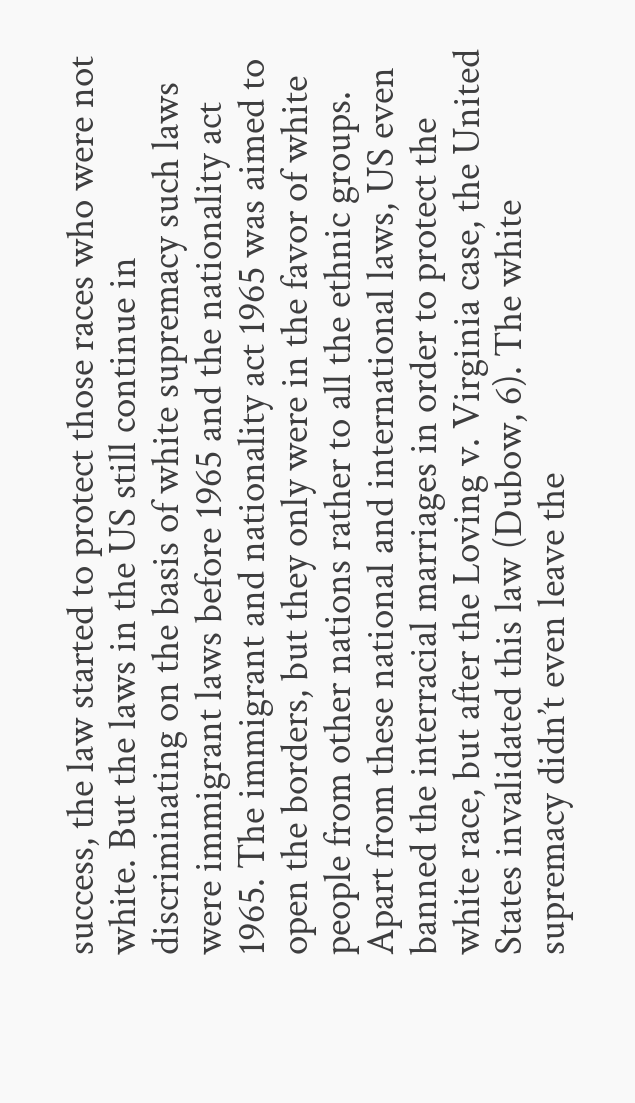success, the law started to protect those races who were not white. But the laws in the US still continue in discriminating on the basis of white supremacy such laws were immigrant laws before 1965 and the nationality act 1965. The immigrant and nationality act 1965 was aimed to open the borders, but they only were in the favor of white people from other nations rather to all the ethnic groups. Apart from these national and international laws, US even banned the interracial marriages in order to protect the white race, but after the Loving v. Virginia case, the United States invalidated this law (Dubow, 6). The white supremacy didn’t even leave the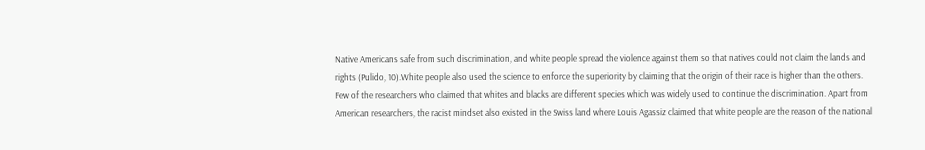Native Americans safe from such discrimination, and white people spread the violence against them so that natives could not claim the lands and rights (Pulido, 10).White people also used the science to enforce the superiority by claiming that the origin of their race is higher than the others. Few of the researchers who claimed that whites and blacks are different species which was widely used to continue the discrimination. Apart from American researchers, the racist mindset also existed in the Swiss land where Louis Agassiz claimed that white people are the reason of the national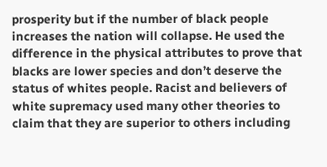prosperity but if the number of black people increases the nation will collapse. He used the difference in the physical attributes to prove that blacks are lower species and don’t deserve the status of whites people. Racist and believers of white supremacy used many other theories to claim that they are superior to others including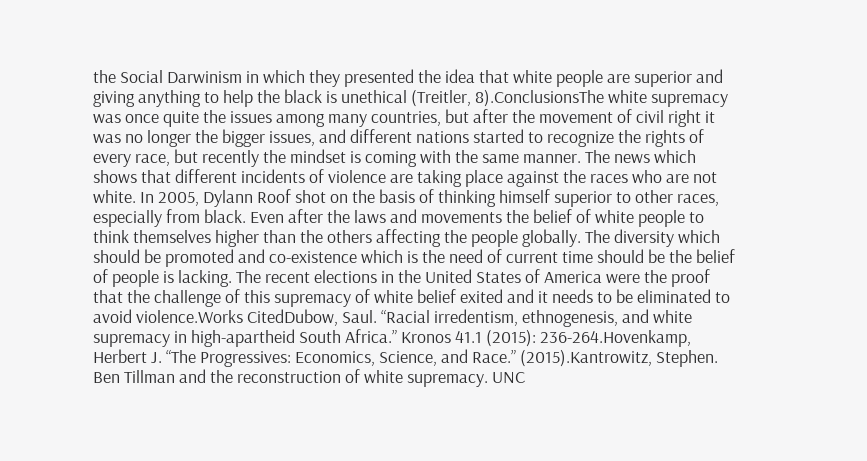the Social Darwinism in which they presented the idea that white people are superior and giving anything to help the black is unethical (Treitler, 8).ConclusionsThe white supremacy was once quite the issues among many countries, but after the movement of civil right it was no longer the bigger issues, and different nations started to recognize the rights of every race, but recently the mindset is coming with the same manner. The news which shows that different incidents of violence are taking place against the races who are not white. In 2005, Dylann Roof shot on the basis of thinking himself superior to other races, especially from black. Even after the laws and movements the belief of white people to think themselves higher than the others affecting the people globally. The diversity which should be promoted and co-existence which is the need of current time should be the belief of people is lacking. The recent elections in the United States of America were the proof that the challenge of this supremacy of white belief exited and it needs to be eliminated to avoid violence.Works CitedDubow, Saul. “Racial irredentism, ethnogenesis, and white supremacy in high-apartheid South Africa.” Kronos 41.1 (2015): 236-264.Hovenkamp, Herbert J. “The Progressives: Economics, Science, and Race.” (2015).Kantrowitz, Stephen. Ben Tillman and the reconstruction of white supremacy. UNC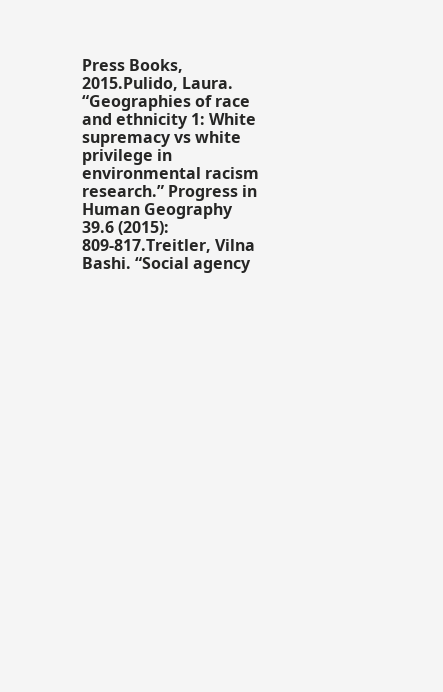Press Books, 2015.Pulido, Laura. “Geographies of race and ethnicity 1: White supremacy vs white privilege in environmental racism research.” Progress in Human Geography 39.6 (2015): 809-817.Treitler, Vilna Bashi. “Social agency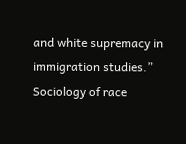and white supremacy in immigration studies.” Sociology of race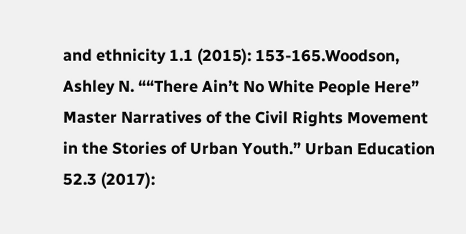and ethnicity 1.1 (2015): 153-165.Woodson, Ashley N. ““There Ain’t No White People Here” Master Narratives of the Civil Rights Movement in the Stories of Urban Youth.” Urban Education 52.3 (2017):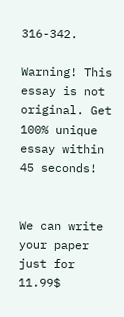316-342.

Warning! This essay is not original. Get 100% unique essay within 45 seconds!


We can write your paper just for 11.99$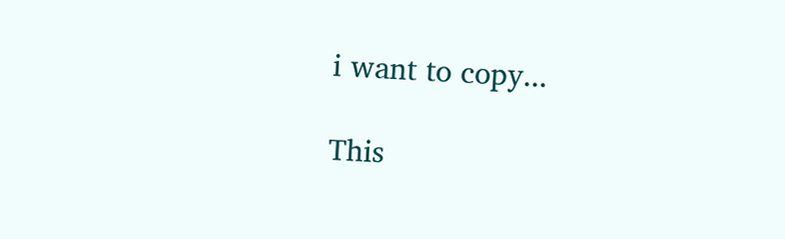i want to copy...

This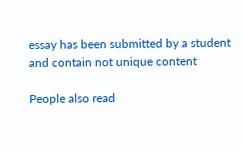essay has been submitted by a student and contain not unique content

People also read